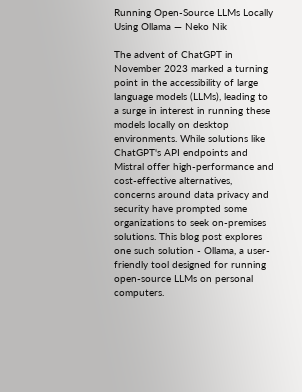Running Open-Source LLMs Locally Using Ollama — Neko Nik

The advent of ChatGPT in November 2023 marked a turning point in the accessibility of large language models (LLMs), leading to a surge in interest in running these models locally on desktop environments. While solutions like ChatGPT's API endpoints and Mistral offer high-performance and cost-effective alternatives, concerns around data privacy and security have prompted some organizations to seek on-premises solutions. This blog post explores one such solution - Ollama, a user-friendly tool designed for running open-source LLMs on personal computers.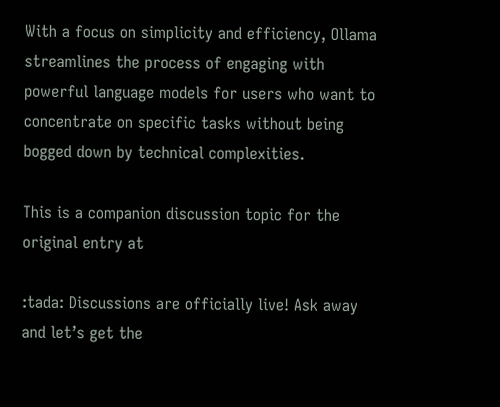With a focus on simplicity and efficiency, Ollama streamlines the process of engaging with powerful language models for users who want to concentrate on specific tasks without being bogged down by technical complexities.

This is a companion discussion topic for the original entry at

:tada: Discussions are officially live! Ask away and let’s get the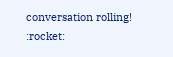conversation rolling! :rocket: